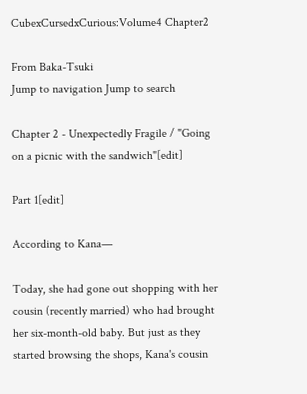CubexCursedxCurious:Volume4 Chapter2

From Baka-Tsuki
Jump to navigation Jump to search

Chapter 2 - Unexpectedly Fragile / "Going on a picnic with the sandwich"[edit]

Part 1[edit]

According to Kana—

Today, she had gone out shopping with her cousin (recently married) who had brought her six-month-old baby. But just as they started browsing the shops, Kana's cousin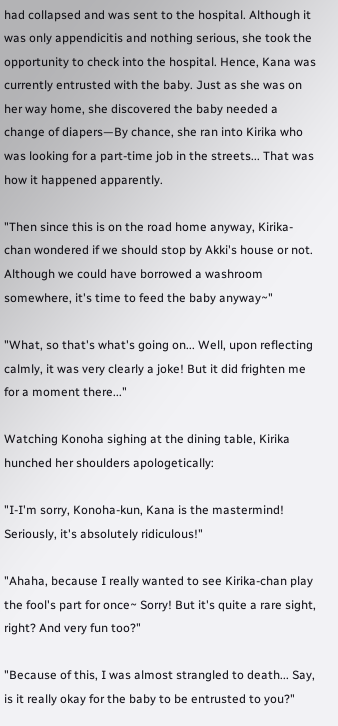had collapsed and was sent to the hospital. Although it was only appendicitis and nothing serious, she took the opportunity to check into the hospital. Hence, Kana was currently entrusted with the baby. Just as she was on her way home, she discovered the baby needed a change of diapers—By chance, she ran into Kirika who was looking for a part-time job in the streets... That was how it happened apparently.

"Then since this is on the road home anyway, Kirika-chan wondered if we should stop by Akki's house or not. Although we could have borrowed a washroom somewhere, it's time to feed the baby anyway~"

"What, so that's what's going on... Well, upon reflecting calmly, it was very clearly a joke! But it did frighten me for a moment there..."

Watching Konoha sighing at the dining table, Kirika hunched her shoulders apologetically:

"I-I'm sorry, Konoha-kun, Kana is the mastermind! Seriously, it's absolutely ridiculous!"

"Ahaha, because I really wanted to see Kirika-chan play the fool's part for once~ Sorry! But it's quite a rare sight, right? And very fun too?"

"Because of this, I was almost strangled to death... Say, is it really okay for the baby to be entrusted to you?"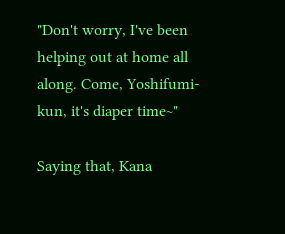"Don't worry, I've been helping out at home all along. Come, Yoshifumi-kun, it's diaper time~"

Saying that, Kana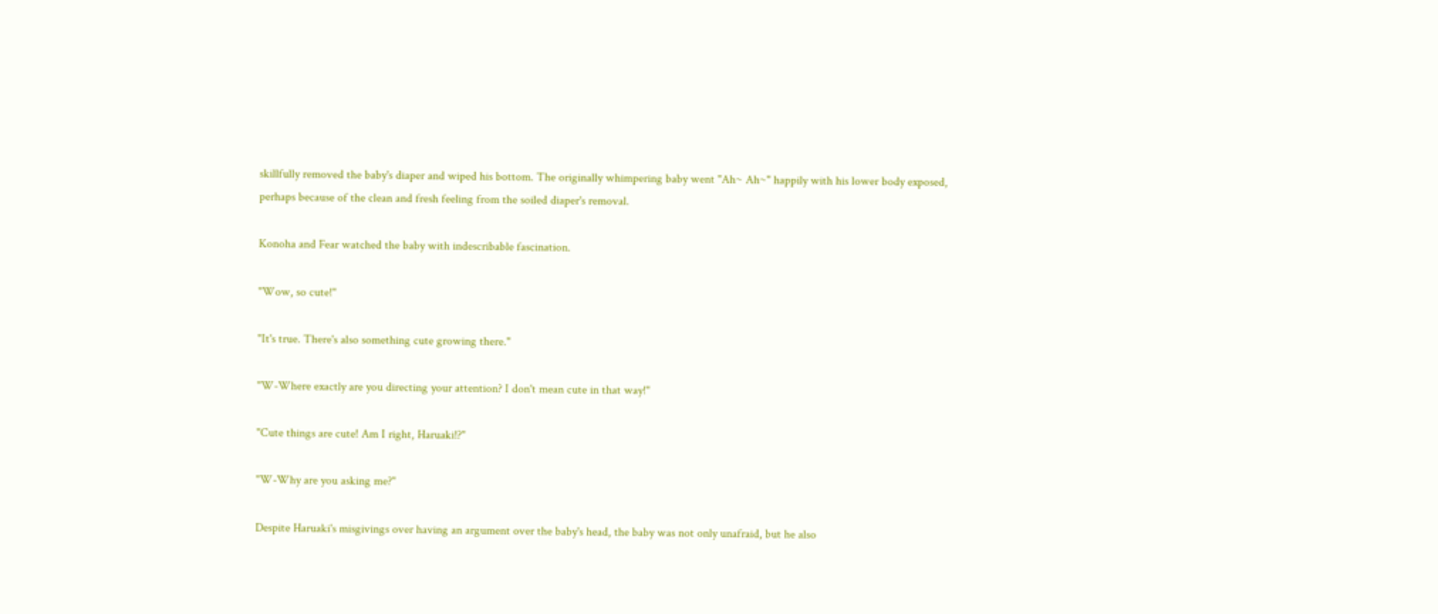skillfully removed the baby's diaper and wiped his bottom. The originally whimpering baby went "Ah~ Ah~" happily with his lower body exposed, perhaps because of the clean and fresh feeling from the soiled diaper's removal.

Konoha and Fear watched the baby with indescribable fascination.

"Wow, so cute!"

"It's true. There's also something cute growing there."

"W-Where exactly are you directing your attention? I don't mean cute in that way!"

"Cute things are cute! Am I right, Haruaki!?"

"W-Why are you asking me?"

Despite Haruaki's misgivings over having an argument over the baby's head, the baby was not only unafraid, but he also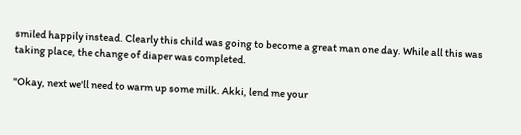smiled happily instead. Clearly this child was going to become a great man one day. While all this was taking place, the change of diaper was completed.

"Okay, next we'll need to warm up some milk. Akki, lend me your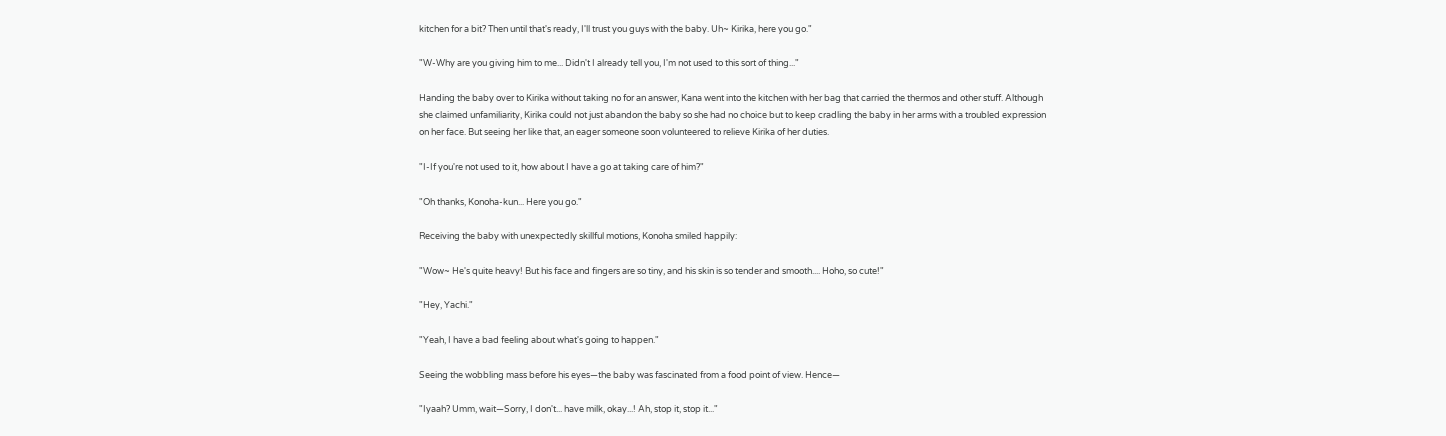kitchen for a bit? Then until that's ready, I'll trust you guys with the baby. Uh~ Kirika, here you go."

"W-Why are you giving him to me... Didn't I already tell you, I'm not used to this sort of thing..."

Handing the baby over to Kirika without taking no for an answer, Kana went into the kitchen with her bag that carried the thermos and other stuff. Although she claimed unfamiliarity, Kirika could not just abandon the baby so she had no choice but to keep cradling the baby in her arms with a troubled expression on her face. But seeing her like that, an eager someone soon volunteered to relieve Kirika of her duties.

"I-If you're not used to it, how about I have a go at taking care of him?"

"Oh thanks, Konoha-kun... Here you go."

Receiving the baby with unexpectedly skillful motions, Konoha smiled happily:

"Wow~ He's quite heavy! But his face and fingers are so tiny, and his skin is so tender and smooth.... Hoho, so cute!"

"Hey, Yachi."

"Yeah, I have a bad feeling about what's going to happen."

Seeing the wobbling mass before his eyes—the baby was fascinated from a food point of view. Hence—

"Iyaah? Umm, wait—Sorry, I don't... have milk, okay...! Ah, stop it, stop it..."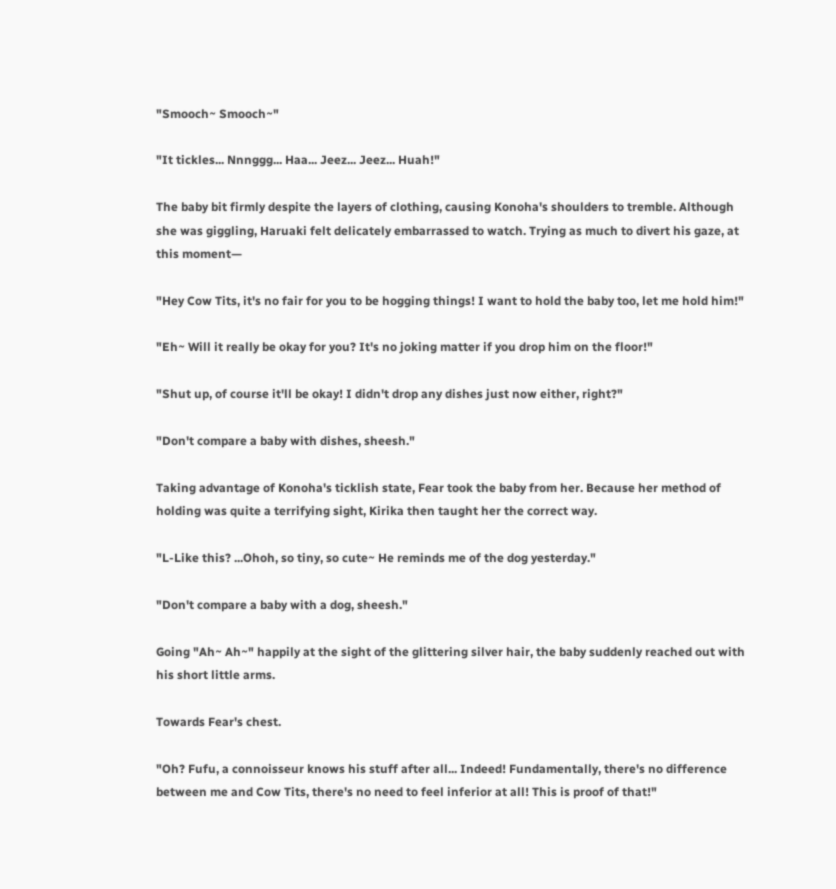"Smooch~ Smooch~"

"It tickles... Nnnggg... Haa... Jeez... Jeez... Huah!"

The baby bit firmly despite the layers of clothing, causing Konoha's shoulders to tremble. Although she was giggling, Haruaki felt delicately embarrassed to watch. Trying as much to divert his gaze, at this moment—

"Hey Cow Tits, it's no fair for you to be hogging things! I want to hold the baby too, let me hold him!"

"Eh~ Will it really be okay for you? It's no joking matter if you drop him on the floor!"

"Shut up, of course it'll be okay! I didn't drop any dishes just now either, right?"

"Don't compare a baby with dishes, sheesh."

Taking advantage of Konoha's ticklish state, Fear took the baby from her. Because her method of holding was quite a terrifying sight, Kirika then taught her the correct way.

"L-Like this? ...Ohoh, so tiny, so cute~ He reminds me of the dog yesterday."

"Don't compare a baby with a dog, sheesh."

Going "Ah~ Ah~" happily at the sight of the glittering silver hair, the baby suddenly reached out with his short little arms.

Towards Fear's chest.

"Oh? Fufu, a connoisseur knows his stuff after all... Indeed! Fundamentally, there's no difference between me and Cow Tits, there's no need to feel inferior at all! This is proof of that!"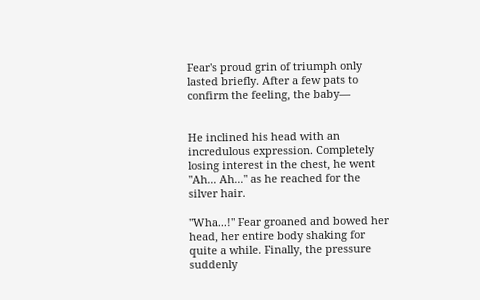Fear's proud grin of triumph only lasted briefly. After a few pats to confirm the feeling, the baby—


He inclined his head with an incredulous expression. Completely losing interest in the chest, he went "Ah... Ah..." as he reached for the silver hair.

"Wha...!" Fear groaned and bowed her head, her entire body shaking for quite a while. Finally, the pressure suddenly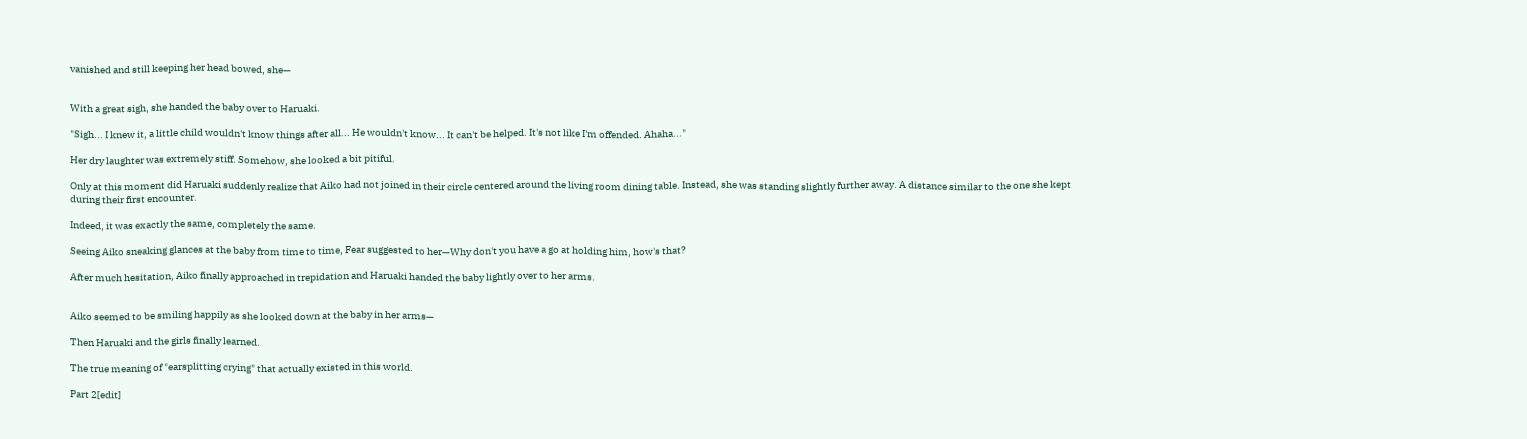vanished and still keeping her head bowed, she—


With a great sigh, she handed the baby over to Haruaki.

"Sigh... I knew it, a little child wouldn't know things after all... He wouldn't know... It can't be helped. It's not like I'm offended. Ahaha..."

Her dry laughter was extremely stiff. Somehow, she looked a bit pitiful.

Only at this moment did Haruaki suddenly realize that Aiko had not joined in their circle centered around the living room dining table. Instead, she was standing slightly further away. A distance similar to the one she kept during their first encounter.

Indeed, it was exactly the same, completely the same.

Seeing Aiko sneaking glances at the baby from time to time, Fear suggested to her—Why don't you have a go at holding him, how's that?

After much hesitation, Aiko finally approached in trepidation and Haruaki handed the baby lightly over to her arms.


Aiko seemed to be smiling happily as she looked down at the baby in her arms—

Then Haruaki and the girls finally learned.

The true meaning of "earsplitting crying" that actually existed in this world.

Part 2[edit]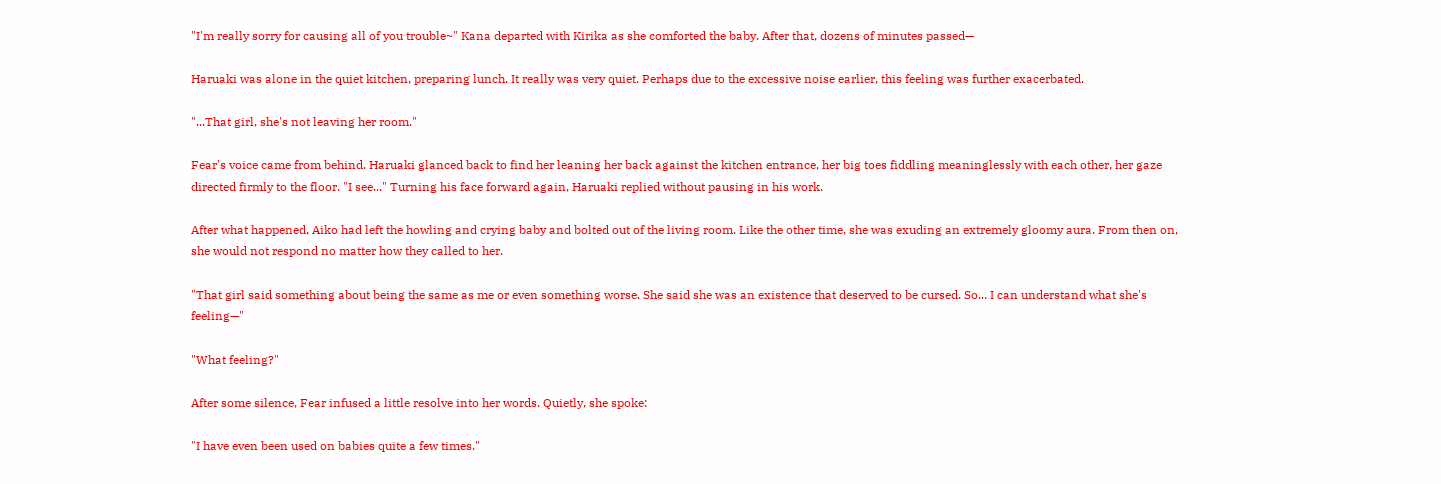"I'm really sorry for causing all of you trouble~" Kana departed with Kirika as she comforted the baby. After that, dozens of minutes passed—

Haruaki was alone in the quiet kitchen, preparing lunch. It really was very quiet. Perhaps due to the excessive noise earlier, this feeling was further exacerbated.

"...That girl, she's not leaving her room."

Fear's voice came from behind. Haruaki glanced back to find her leaning her back against the kitchen entrance, her big toes fiddling meaninglessly with each other, her gaze directed firmly to the floor. "I see..." Turning his face forward again, Haruaki replied without pausing in his work.

After what happened, Aiko had left the howling and crying baby and bolted out of the living room. Like the other time, she was exuding an extremely gloomy aura. From then on, she would not respond no matter how they called to her.

"That girl said something about being the same as me or even something worse. She said she was an existence that deserved to be cursed. So... I can understand what she's feeling—"

"What feeling?"

After some silence, Fear infused a little resolve into her words. Quietly, she spoke:

"I have even been used on babies quite a few times."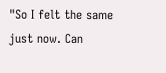"So I felt the same just now. Can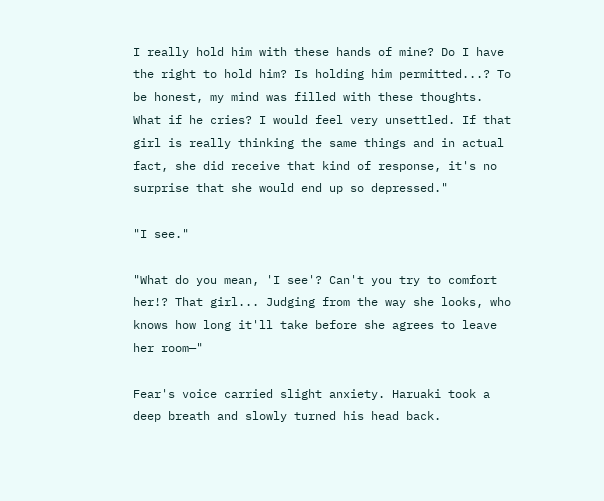I really hold him with these hands of mine? Do I have the right to hold him? Is holding him permitted...? To be honest, my mind was filled with these thoughts. What if he cries? I would feel very unsettled. If that girl is really thinking the same things and in actual fact, she did receive that kind of response, it's no surprise that she would end up so depressed."

"I see."

"What do you mean, 'I see'? Can't you try to comfort her!? That girl... Judging from the way she looks, who knows how long it'll take before she agrees to leave her room—"

Fear's voice carried slight anxiety. Haruaki took a deep breath and slowly turned his head back.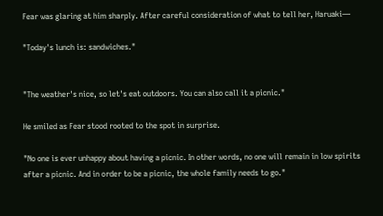Fear was glaring at him sharply. After careful consideration of what to tell her, Haruaki—

"Today's lunch is: sandwiches."


"The weather's nice, so let's eat outdoors. You can also call it a picnic."

He smiled as Fear stood rooted to the spot in surprise.

"No one is ever unhappy about having a picnic. In other words, no one will remain in low spirits after a picnic. And in order to be a picnic, the whole family needs to go."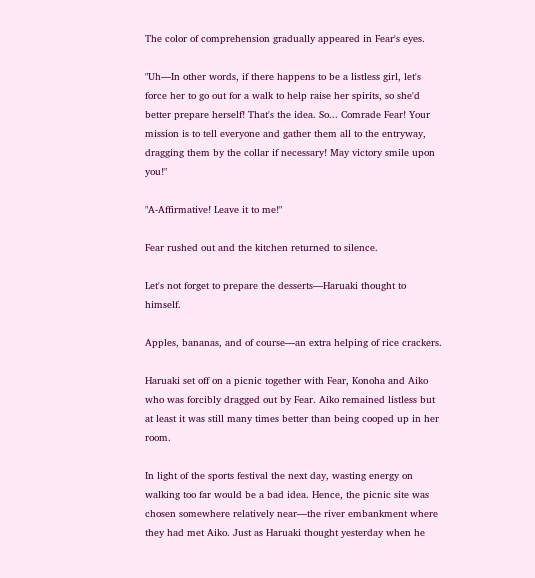The color of comprehension gradually appeared in Fear's eyes.

"Uh—In other words, if there happens to be a listless girl, let's force her to go out for a walk to help raise her spirits, so she'd better prepare herself! That's the idea. So... Comrade Fear! Your mission is to tell everyone and gather them all to the entryway, dragging them by the collar if necessary! May victory smile upon you!"

"A-Affirmative! Leave it to me!"

Fear rushed out and the kitchen returned to silence.

Let's not forget to prepare the desserts—Haruaki thought to himself.

Apples, bananas, and of course—an extra helping of rice crackers.

Haruaki set off on a picnic together with Fear, Konoha and Aiko who was forcibly dragged out by Fear. Aiko remained listless but at least it was still many times better than being cooped up in her room.

In light of the sports festival the next day, wasting energy on walking too far would be a bad idea. Hence, the picnic site was chosen somewhere relatively near—the river embankment where they had met Aiko. Just as Haruaki thought yesterday when he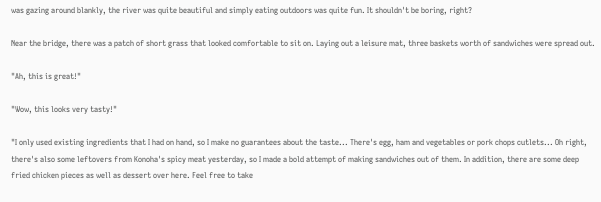was gazing around blankly, the river was quite beautiful and simply eating outdoors was quite fun. It shouldn't be boring, right?

Near the bridge, there was a patch of short grass that looked comfortable to sit on. Laying out a leisure mat, three baskets worth of sandwiches were spread out.

"Ah, this is great!"

"Wow, this looks very tasty!"

"I only used existing ingredients that I had on hand, so I make no guarantees about the taste... There's egg, ham and vegetables or pork chops cutlets... Oh right, there's also some leftovers from Konoha's spicy meat yesterday, so I made a bold attempt of making sandwiches out of them. In addition, there are some deep fried chicken pieces as well as dessert over here. Feel free to take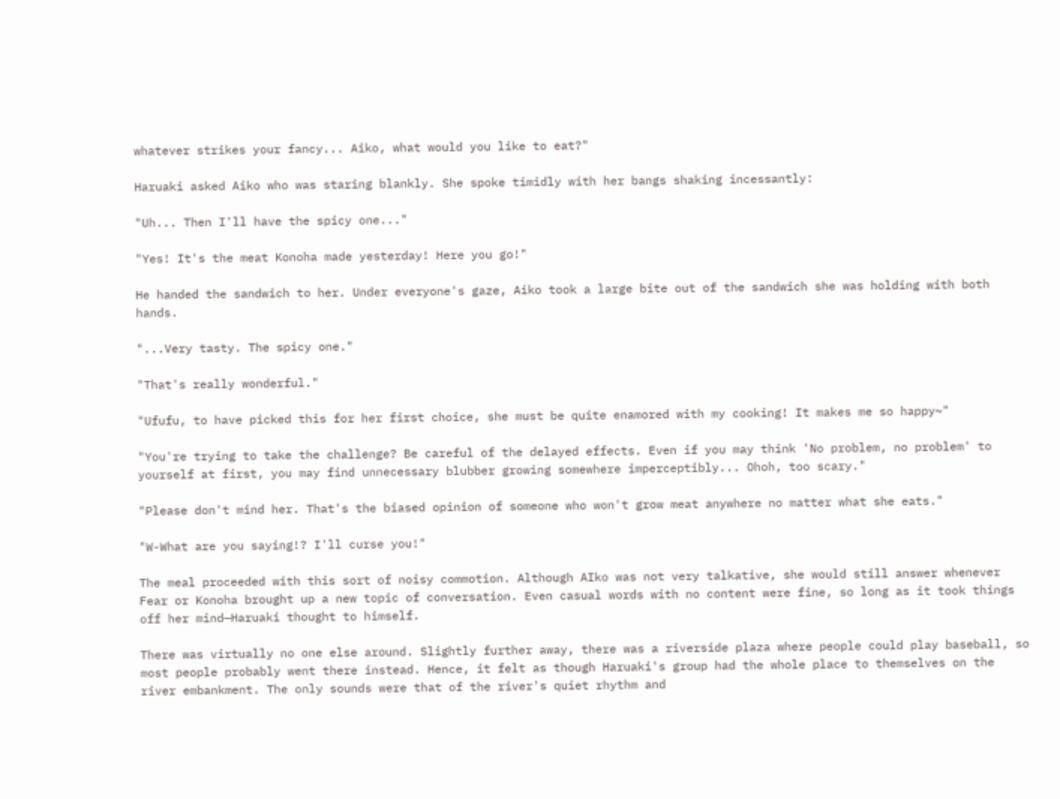whatever strikes your fancy... Aiko, what would you like to eat?"

Haruaki asked Aiko who was staring blankly. She spoke timidly with her bangs shaking incessantly:

"Uh... Then I'll have the spicy one..."

"Yes! It's the meat Konoha made yesterday! Here you go!"

He handed the sandwich to her. Under everyone's gaze, Aiko took a large bite out of the sandwich she was holding with both hands.

"...Very tasty. The spicy one."

"That's really wonderful."

"Ufufu, to have picked this for her first choice, she must be quite enamored with my cooking! It makes me so happy~"

"You're trying to take the challenge? Be careful of the delayed effects. Even if you may think 'No problem, no problem' to yourself at first, you may find unnecessary blubber growing somewhere imperceptibly... Ohoh, too scary."

"Please don't mind her. That's the biased opinion of someone who won't grow meat anywhere no matter what she eats."

"W-What are you saying!? I'll curse you!"

The meal proceeded with this sort of noisy commotion. Although AIko was not very talkative, she would still answer whenever Fear or Konoha brought up a new topic of conversation. Even casual words with no content were fine, so long as it took things off her mind—Haruaki thought to himself.

There was virtually no one else around. Slightly further away, there was a riverside plaza where people could play baseball, so most people probably went there instead. Hence, it felt as though Haruaki's group had the whole place to themselves on the river embankment. The only sounds were that of the river's quiet rhythm and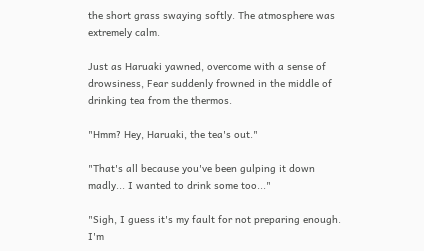the short grass swaying softly. The atmosphere was extremely calm.

Just as Haruaki yawned, overcome with a sense of drowsiness, Fear suddenly frowned in the middle of drinking tea from the thermos.

"Hmm? Hey, Haruaki, the tea's out."

"That's all because you've been gulping it down madly... I wanted to drink some too..."

"Sigh, I guess it's my fault for not preparing enough. I'm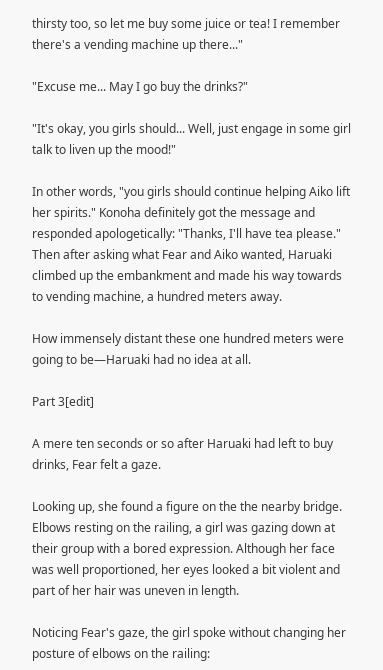thirsty too, so let me buy some juice or tea! I remember there's a vending machine up there..."

"Excuse me... May I go buy the drinks?"

"It's okay, you girls should... Well, just engage in some girl talk to liven up the mood!"

In other words, "you girls should continue helping Aiko lift her spirits." Konoha definitely got the message and responded apologetically: "Thanks, I'll have tea please." Then after asking what Fear and Aiko wanted, Haruaki climbed up the embankment and made his way towards to vending machine, a hundred meters away.

How immensely distant these one hundred meters were going to be—Haruaki had no idea at all.

Part 3[edit]

A mere ten seconds or so after Haruaki had left to buy drinks, Fear felt a gaze.

Looking up, she found a figure on the the nearby bridge. Elbows resting on the railing, a girl was gazing down at their group with a bored expression. Although her face was well proportioned, her eyes looked a bit violent and part of her hair was uneven in length.

Noticing Fear's gaze, the girl spoke without changing her posture of elbows on the railing: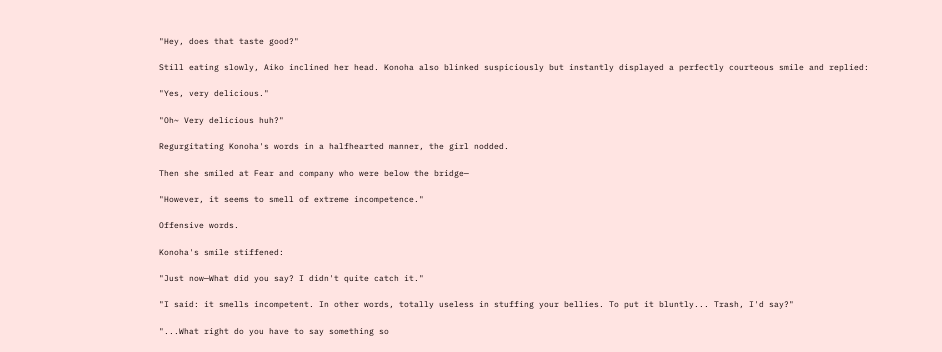"Hey, does that taste good?"

Still eating slowly, Aiko inclined her head. Konoha also blinked suspiciously but instantly displayed a perfectly courteous smile and replied:

"Yes, very delicious."

"Oh~ Very delicious huh?"

Regurgitating Konoha's words in a halfhearted manner, the girl nodded.

Then she smiled at Fear and company who were below the bridge—

"However, it seems to smell of extreme incompetence."

Offensive words.

Konoha's smile stiffened:

"Just now—What did you say? I didn't quite catch it."

"I said: it smells incompetent. In other words, totally useless in stuffing your bellies. To put it bluntly... Trash, I'd say?"

"...What right do you have to say something so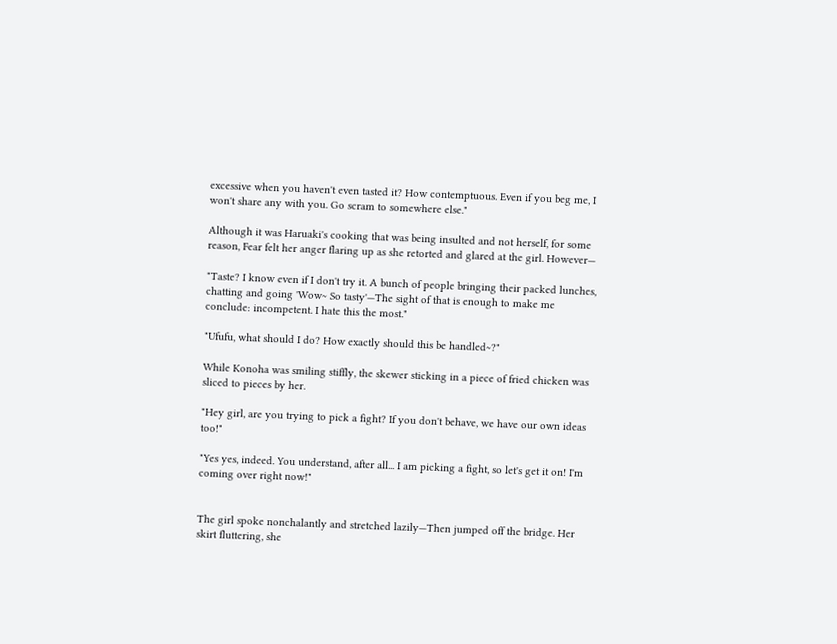excessive when you haven't even tasted it? How contemptuous. Even if you beg me, I won't share any with you. Go scram to somewhere else."

Although it was Haruaki's cooking that was being insulted and not herself, for some reason, Fear felt her anger flaring up as she retorted and glared at the girl. However—

"Taste? I know even if I don't try it. A bunch of people bringing their packed lunches, chatting and going 'Wow~ So tasty'—The sight of that is enough to make me conclude: incompetent. I hate this the most."

"Ufufu, what should I do? How exactly should this be handled~?"

While Konoha was smiling stiffly, the skewer sticking in a piece of fried chicken was sliced to pieces by her.

"Hey girl, are you trying to pick a fight? If you don't behave, we have our own ideas too!"

"Yes yes, indeed. You understand, after all... I am picking a fight, so let's get it on! I'm coming over right now!"


The girl spoke nonchalantly and stretched lazily—Then jumped off the bridge. Her skirt fluttering, she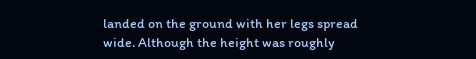landed on the ground with her legs spread wide. Although the height was roughly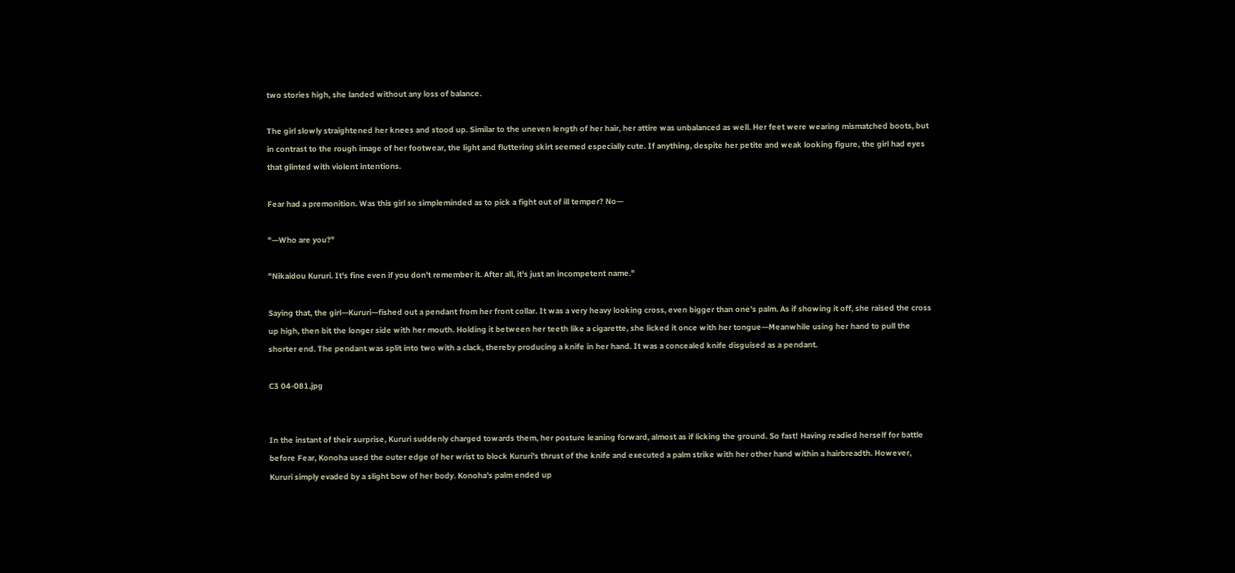two stories high, she landed without any loss of balance.

The girl slowly straightened her knees and stood up. Similar to the uneven length of her hair, her attire was unbalanced as well. Her feet were wearing mismatched boots, but in contrast to the rough image of her footwear, the light and fluttering skirt seemed especially cute. If anything, despite her petite and weak looking figure, the girl had eyes that glinted with violent intentions.

Fear had a premonition. Was this girl so simpleminded as to pick a fight out of ill temper? No—

"—Who are you?"

"Nikaidou Kururi. It's fine even if you don't remember it. After all, it's just an incompetent name."

Saying that, the girl—Kururi—fished out a pendant from her front collar. It was a very heavy looking cross, even bigger than one's palm. As if showing it off, she raised the cross up high, then bit the longer side with her mouth. Holding it between her teeth like a cigarette, she licked it once with her tongue—Meanwhile using her hand to pull the shorter end. The pendant was split into two with a clack, thereby producing a knife in her hand. It was a concealed knife disguised as a pendant.

C3 04-081.jpg


In the instant of their surprise, Kururi suddenly charged towards them, her posture leaning forward, almost as if licking the ground. So fast! Having readied herself for battle before Fear, Konoha used the outer edge of her wrist to block Kururi's thrust of the knife and executed a palm strike with her other hand within a hairbreadth. However, Kururi simply evaded by a slight bow of her body. Konoha's palm ended up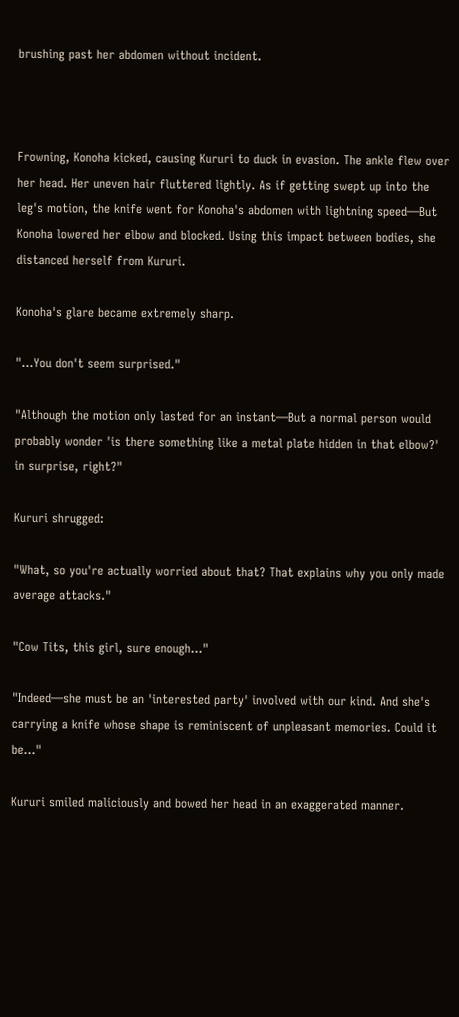brushing past her abdomen without incident.



Frowning, Konoha kicked, causing Kururi to duck in evasion. The ankle flew over her head. Her uneven hair fluttered lightly. As if getting swept up into the leg's motion, the knife went for Konoha's abdomen with lightning speed—But Konoha lowered her elbow and blocked. Using this impact between bodies, she distanced herself from Kururi.

Konoha's glare became extremely sharp.

"...You don't seem surprised."

"Although the motion only lasted for an instant—But a normal person would probably wonder 'is there something like a metal plate hidden in that elbow?' in surprise, right?"

Kururi shrugged:

"What, so you're actually worried about that? That explains why you only made average attacks."

"Cow Tits, this girl, sure enough..."

"Indeed—she must be an 'interested party' involved with our kind. And she's carrying a knife whose shape is reminiscent of unpleasant memories. Could it be..."

Kururi smiled maliciously and bowed her head in an exaggerated manner.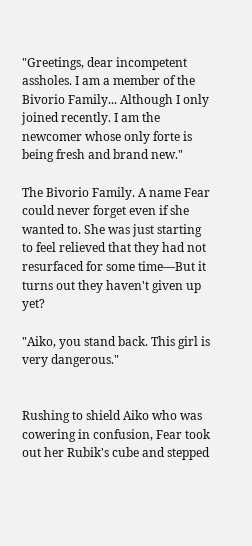"Greetings, dear incompetent assholes. I am a member of the Bivorio Family... Although I only joined recently. I am the newcomer whose only forte is being fresh and brand new."

The Bivorio Family. A name Fear could never forget even if she wanted to. She was just starting to feel relieved that they had not resurfaced for some time—But it turns out they haven't given up yet?

"Aiko, you stand back. This girl is very dangerous."


Rushing to shield Aiko who was cowering in confusion, Fear took out her Rubik's cube and stepped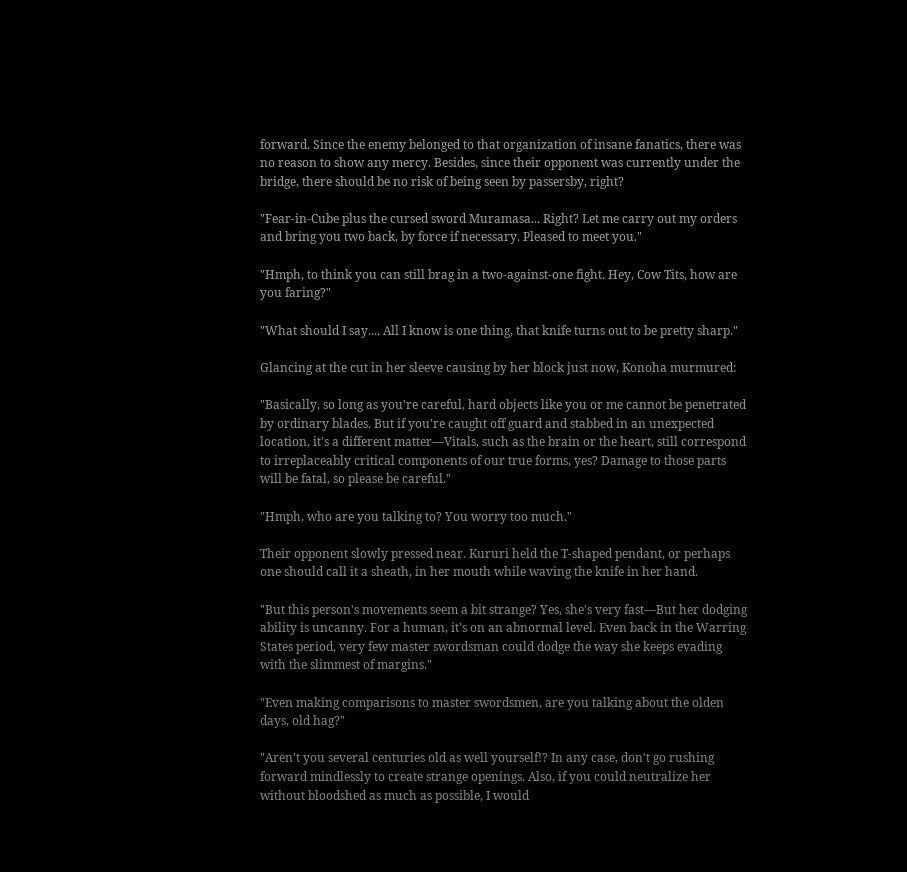forward. Since the enemy belonged to that organization of insane fanatics, there was no reason to show any mercy. Besides, since their opponent was currently under the bridge, there should be no risk of being seen by passersby, right?

"Fear-in-Cube plus the cursed sword Muramasa... Right? Let me carry out my orders and bring you two back, by force if necessary. Pleased to meet you."

"Hmph, to think you can still brag in a two-against-one fight. Hey, Cow Tits, how are you faring?"

"What should I say.... All I know is one thing, that knife turns out to be pretty sharp."

Glancing at the cut in her sleeve causing by her block just now, Konoha murmured:

"Basically, so long as you're careful, hard objects like you or me cannot be penetrated by ordinary blades. But if you're caught off guard and stabbed in an unexpected location, it's a different matter—Vitals, such as the brain or the heart, still correspond to irreplaceably critical components of our true forms, yes? Damage to those parts will be fatal, so please be careful."

"Hmph, who are you talking to? You worry too much."

Their opponent slowly pressed near. Kururi held the T-shaped pendant, or perhaps one should call it a sheath, in her mouth while waving the knife in her hand.

"But this person's movements seem a bit strange? Yes, she's very fast—But her dodging ability is uncanny. For a human, it's on an abnormal level. Even back in the Warring States period, very few master swordsman could dodge the way she keeps evading with the slimmest of margins."

"Even making comparisons to master swordsmen, are you talking about the olden days, old hag?"

"Aren't you several centuries old as well yourself!? In any case, don't go rushing forward mindlessly to create strange openings. Also, if you could neutralize her without bloodshed as much as possible, I would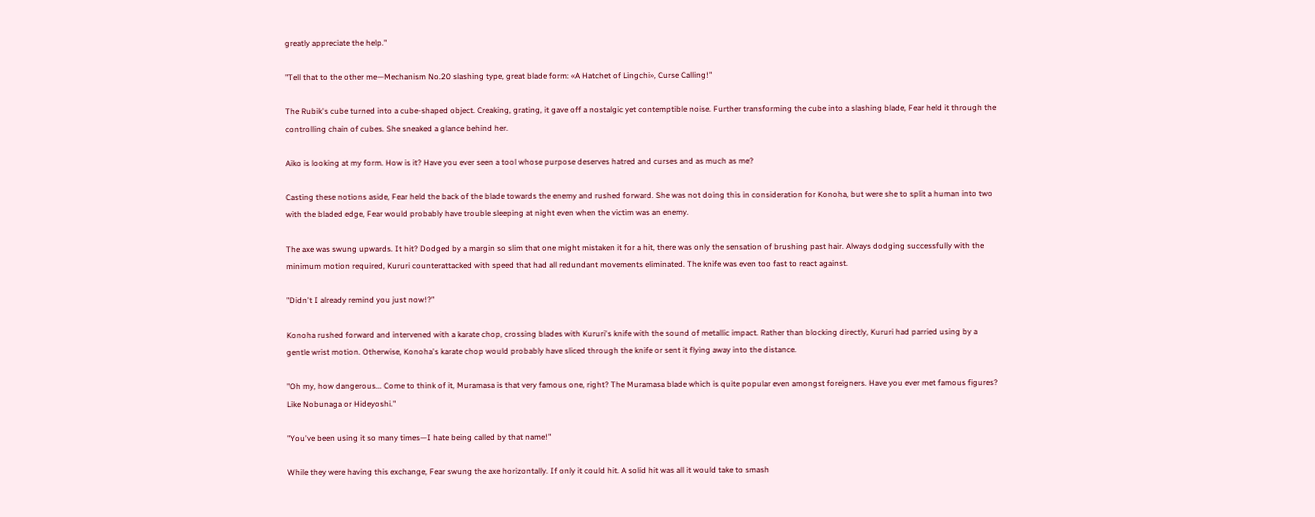greatly appreciate the help."

"Tell that to the other me—Mechanism No.20 slashing type, great blade form: «A Hatchet of Lingchi», Curse Calling!"

The Rubik's cube turned into a cube-shaped object. Creaking, grating, it gave off a nostalgic yet contemptible noise. Further transforming the cube into a slashing blade, Fear held it through the controlling chain of cubes. She sneaked a glance behind her.

Aiko is looking at my form. How is it? Have you ever seen a tool whose purpose deserves hatred and curses and as much as me?

Casting these notions aside, Fear held the back of the blade towards the enemy and rushed forward. She was not doing this in consideration for Konoha, but were she to split a human into two with the bladed edge, Fear would probably have trouble sleeping at night even when the victim was an enemy.

The axe was swung upwards. It hit? Dodged by a margin so slim that one might mistaken it for a hit, there was only the sensation of brushing past hair. Always dodging successfully with the minimum motion required, Kururi counterattacked with speed that had all redundant movements eliminated. The knife was even too fast to react against.

"Didn't I already remind you just now!?"

Konoha rushed forward and intervened with a karate chop, crossing blades with Kururi's knife with the sound of metallic impact. Rather than blocking directly, Kururi had parried using by a gentle wrist motion. Otherwise, Konoha's karate chop would probably have sliced through the knife or sent it flying away into the distance.

"Oh my, how dangerous... Come to think of it, Muramasa is that very famous one, right? The Muramasa blade which is quite popular even amongst foreigners. Have you ever met famous figures? Like Nobunaga or Hideyoshi."

"You've been using it so many times—I hate being called by that name!"

While they were having this exchange, Fear swung the axe horizontally. If only it could hit. A solid hit was all it would take to smash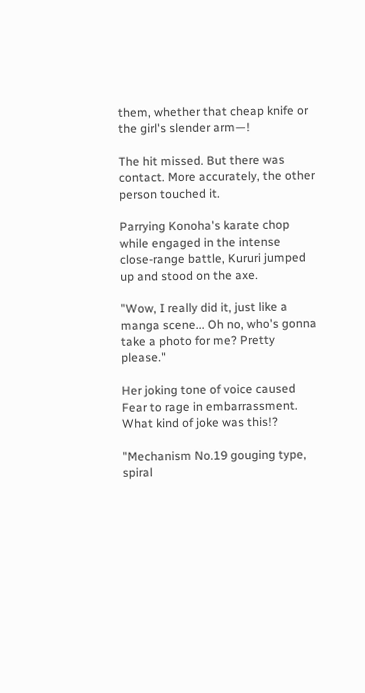them, whether that cheap knife or the girl's slender arm—!

The hit missed. But there was contact. More accurately, the other person touched it.

Parrying Konoha's karate chop while engaged in the intense close-range battle, Kururi jumped up and stood on the axe.

"Wow, I really did it, just like a manga scene... Oh no, who's gonna take a photo for me? Pretty please."

Her joking tone of voice caused Fear to rage in embarrassment. What kind of joke was this!?

"Mechanism No.19 gouging type, spiral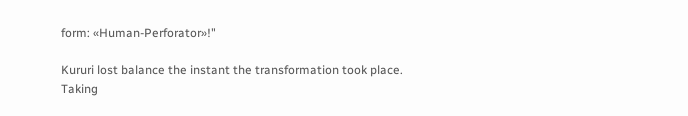form: «Human-Perforator»!"

Kururi lost balance the instant the transformation took place. Taking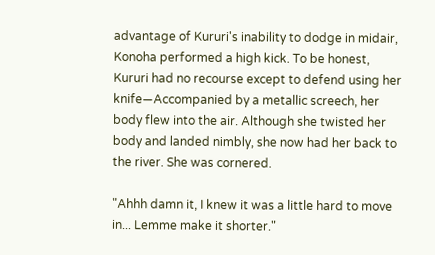advantage of Kururi's inability to dodge in midair, Konoha performed a high kick. To be honest, Kururi had no recourse except to defend using her knife—Accompanied by a metallic screech, her body flew into the air. Although she twisted her body and landed nimbly, she now had her back to the river. She was cornered.

"Ahhh damn it, I knew it was a little hard to move in... Lemme make it shorter."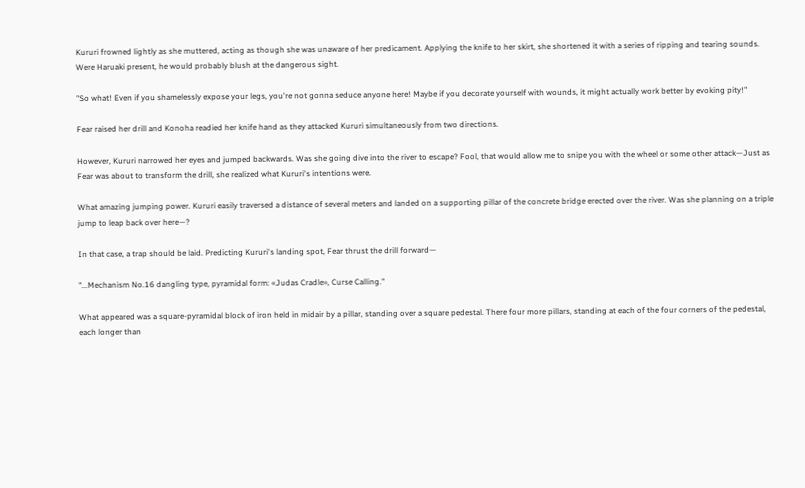Kururi frowned lightly as she muttered, acting as though she was unaware of her predicament. Applying the knife to her skirt, she shortened it with a series of ripping and tearing sounds. Were Haruaki present, he would probably blush at the dangerous sight.

"So what! Even if you shamelessly expose your legs, you're not gonna seduce anyone here! Maybe if you decorate yourself with wounds, it might actually work better by evoking pity!"

Fear raised her drill and Konoha readied her knife hand as they attacked Kururi simultaneously from two directions.

However, Kururi narrowed her eyes and jumped backwards. Was she going dive into the river to escape? Fool, that would allow me to snipe you with the wheel or some other attack—Just as Fear was about to transform the drill, she realized what Kururi's intentions were.

What amazing jumping power. Kururi easily traversed a distance of several meters and landed on a supporting pillar of the concrete bridge erected over the river. Was she planning on a triple jump to leap back over here—?

In that case, a trap should be laid. Predicting Kururi's landing spot, Fear thrust the drill forward—

"...Mechanism No.16 dangling type, pyramidal form: «Judas Cradle», Curse Calling."

What appeared was a square-pyramidal block of iron held in midair by a pillar, standing over a square pedestal. There four more pillars, standing at each of the four corners of the pedestal, each longer than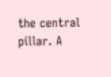the central pillar. A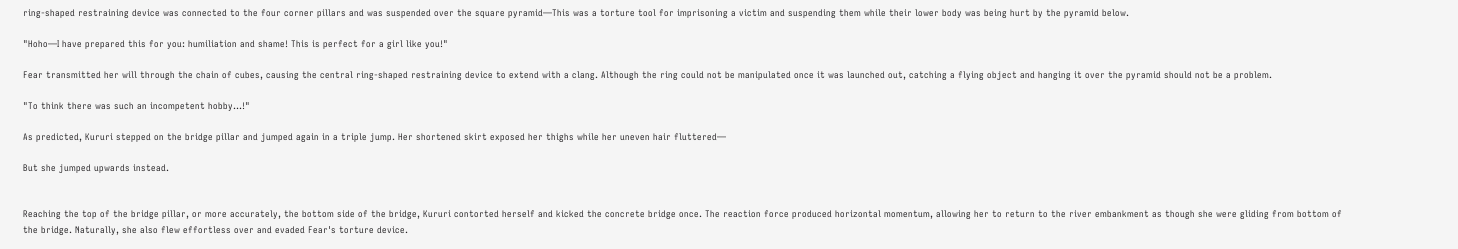ring-shaped restraining device was connected to the four corner pillars and was suspended over the square pyramid—This was a torture tool for imprisoning a victim and suspending them while their lower body was being hurt by the pyramid below.

"Hoho—I have prepared this for you: humiliation and shame! This is perfect for a girl like you!"

Fear transmitted her will through the chain of cubes, causing the central ring-shaped restraining device to extend with a clang. Although the ring could not be manipulated once it was launched out, catching a flying object and hanging it over the pyramid should not be a problem.

"To think there was such an incompetent hobby...!"

As predicted, Kururi stepped on the bridge pillar and jumped again in a triple jump. Her shortened skirt exposed her thighs while her uneven hair fluttered—

But she jumped upwards instead.


Reaching the top of the bridge pillar, or more accurately, the bottom side of the bridge, Kururi contorted herself and kicked the concrete bridge once. The reaction force produced horizontal momentum, allowing her to return to the river embankment as though she were gliding from bottom of the bridge. Naturally, she also flew effortless over and evaded Fear's torture device.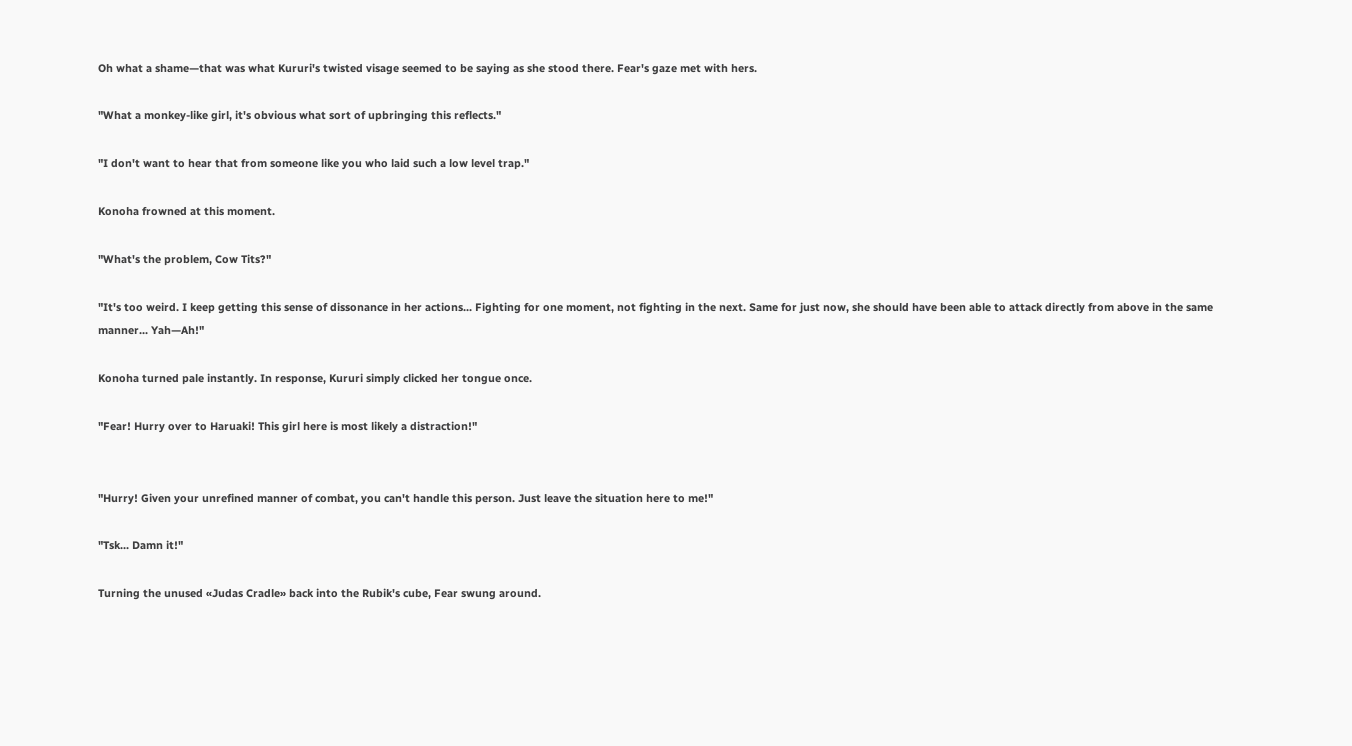Oh what a shame—that was what Kururi's twisted visage seemed to be saying as she stood there. Fear's gaze met with hers.

"What a monkey-like girl, it's obvious what sort of upbringing this reflects."

"I don't want to hear that from someone like you who laid such a low level trap."

Konoha frowned at this moment.

"What's the problem, Cow Tits?"

"It's too weird. I keep getting this sense of dissonance in her actions... Fighting for one moment, not fighting in the next. Same for just now, she should have been able to attack directly from above in the same manner... Yah—Ah!"

Konoha turned pale instantly. In response, Kururi simply clicked her tongue once.

"Fear! Hurry over to Haruaki! This girl here is most likely a distraction!"


"Hurry! Given your unrefined manner of combat, you can't handle this person. Just leave the situation here to me!"

"Tsk... Damn it!"

Turning the unused «Judas Cradle» back into the Rubik's cube, Fear swung around.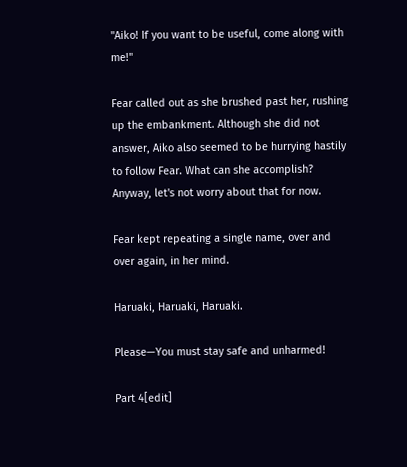"Aiko! If you want to be useful, come along with me!"

Fear called out as she brushed past her, rushing up the embankment. Although she did not answer, Aiko also seemed to be hurrying hastily to follow Fear. What can she accomplish? Anyway, let's not worry about that for now.

Fear kept repeating a single name, over and over again, in her mind.

Haruaki, Haruaki, Haruaki.

Please—You must stay safe and unharmed!

Part 4[edit]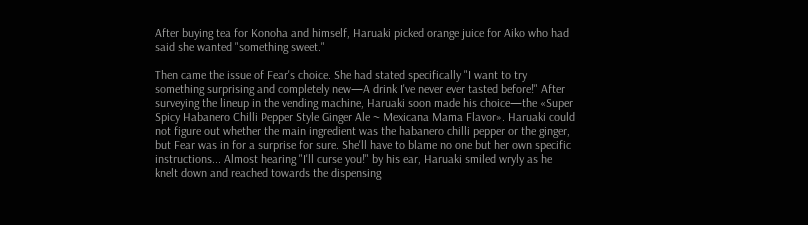After buying tea for Konoha and himself, Haruaki picked orange juice for Aiko who had said she wanted "something sweet."

Then came the issue of Fear's choice. She had stated specifically "I want to try something surprising and completely new—A drink I've never ever tasted before!" After surveying the lineup in the vending machine, Haruaki soon made his choice—the «Super Spicy Habanero Chilli Pepper Style Ginger Ale ~ Mexicana Mama Flavor». Haruaki could not figure out whether the main ingredient was the habanero chilli pepper or the ginger, but Fear was in for a surprise for sure. She'll have to blame no one but her own specific instructions... Almost hearing "I'll curse you!" by his ear, Haruaki smiled wryly as he knelt down and reached towards the dispensing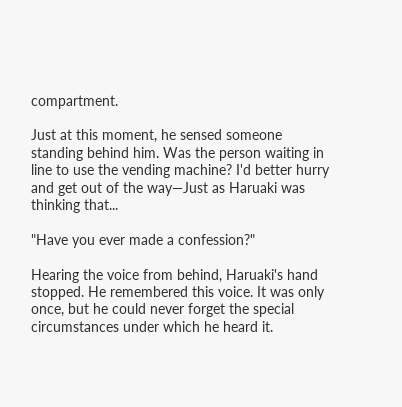compartment.

Just at this moment, he sensed someone standing behind him. Was the person waiting in line to use the vending machine? I'd better hurry and get out of the way—Just as Haruaki was thinking that...

"Have you ever made a confession?"

Hearing the voice from behind, Haruaki's hand stopped. He remembered this voice. It was only once, but he could never forget the special circumstances under which he heard it.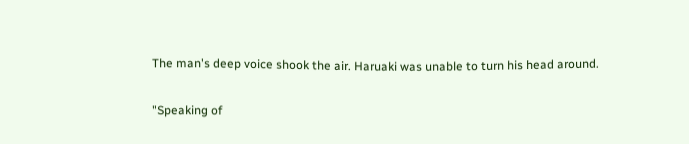The man's deep voice shook the air. Haruaki was unable to turn his head around.

"Speaking of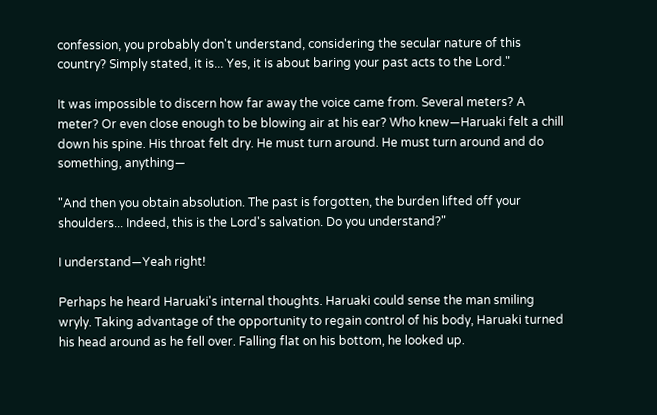confession, you probably don't understand, considering the secular nature of this country? Simply stated, it is... Yes, it is about baring your past acts to the Lord."

It was impossible to discern how far away the voice came from. Several meters? A meter? Or even close enough to be blowing air at his ear? Who knew—Haruaki felt a chill down his spine. His throat felt dry. He must turn around. He must turn around and do something, anything—

"And then you obtain absolution. The past is forgotten, the burden lifted off your shoulders... Indeed, this is the Lord's salvation. Do you understand?"

I understand—Yeah right!

Perhaps he heard Haruaki's internal thoughts. Haruaki could sense the man smiling wryly. Taking advantage of the opportunity to regain control of his body, Haruaki turned his head around as he fell over. Falling flat on his bottom, he looked up.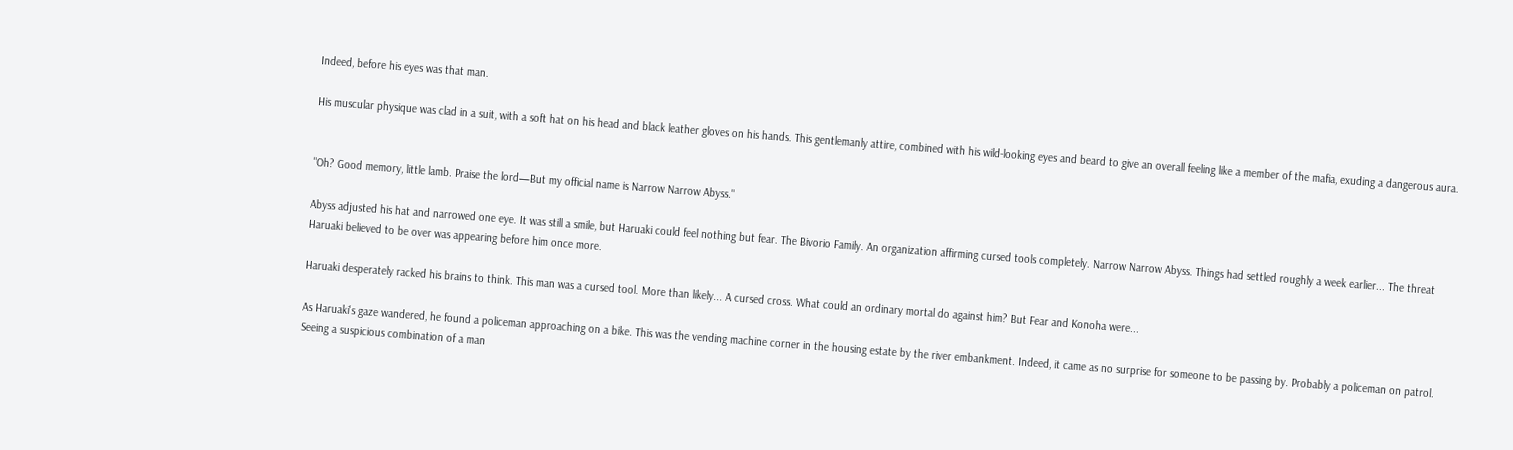Indeed, before his eyes was that man.

His muscular physique was clad in a suit, with a soft hat on his head and black leather gloves on his hands. This gentlemanly attire, combined with his wild-looking eyes and beard to give an overall feeling like a member of the mafia, exuding a dangerous aura.


"Oh? Good memory, little lamb. Praise the lord—But my official name is Narrow Narrow Abyss."

Abyss adjusted his hat and narrowed one eye. It was still a smile, but Haruaki could feel nothing but fear. The Bivorio Family. An organization affirming cursed tools completely. Narrow Narrow Abyss. Things had settled roughly a week earlier... The threat Haruaki believed to be over was appearing before him once more.

Haruaki desperately racked his brains to think. This man was a cursed tool. More than likely... A cursed cross. What could an ordinary mortal do against him? But Fear and Konoha were...

As Haruaki's gaze wandered, he found a policeman approaching on a bike. This was the vending machine corner in the housing estate by the river embankment. Indeed, it came as no surprise for someone to be passing by. Probably a policeman on patrol. Seeing a suspicious combination of a man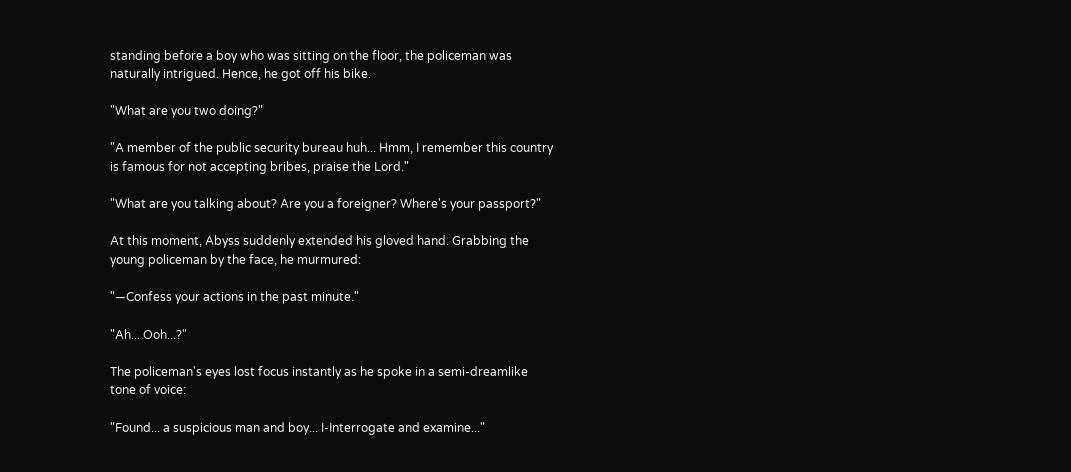standing before a boy who was sitting on the floor, the policeman was naturally intrigued. Hence, he got off his bike.

"What are you two doing?"

"A member of the public security bureau huh... Hmm, I remember this country is famous for not accepting bribes, praise the Lord."

"What are you talking about? Are you a foreigner? Where's your passport?"

At this moment, Abyss suddenly extended his gloved hand. Grabbing the young policeman by the face, he murmured:

"—Confess your actions in the past minute."

"Ah... Ooh...?"

The policeman's eyes lost focus instantly as he spoke in a semi-dreamlike tone of voice:

"Found... a suspicious man and boy... I-Interrogate and examine..."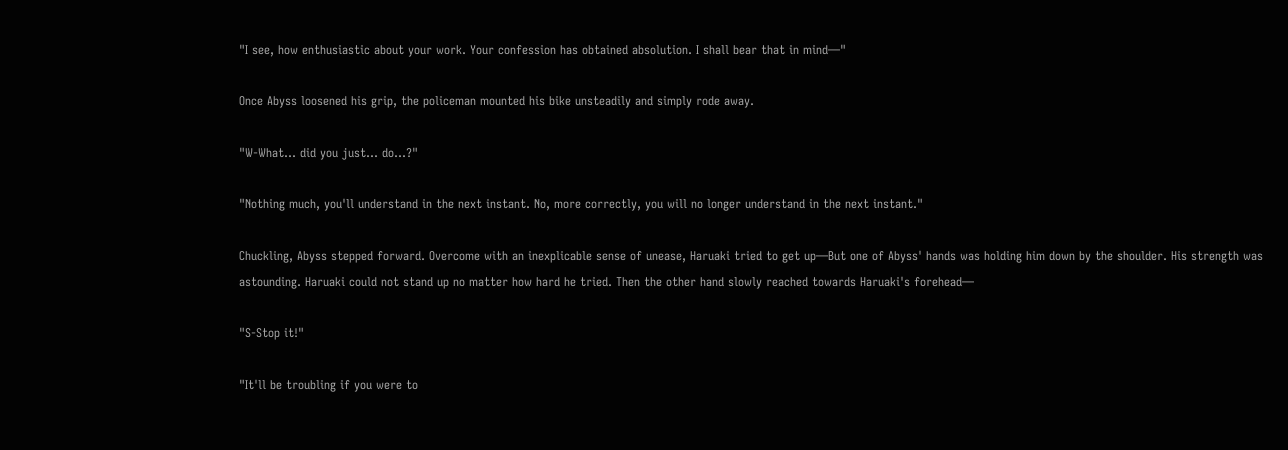"I see, how enthusiastic about your work. Your confession has obtained absolution. I shall bear that in mind—"

Once Abyss loosened his grip, the policeman mounted his bike unsteadily and simply rode away.

"W-What... did you just... do...?"

"Nothing much, you'll understand in the next instant. No, more correctly, you will no longer understand in the next instant."

Chuckling, Abyss stepped forward. Overcome with an inexplicable sense of unease, Haruaki tried to get up—But one of Abyss' hands was holding him down by the shoulder. His strength was astounding. Haruaki could not stand up no matter how hard he tried. Then the other hand slowly reached towards Haruaki's forehead—

"S-Stop it!"

"It'll be troubling if you were to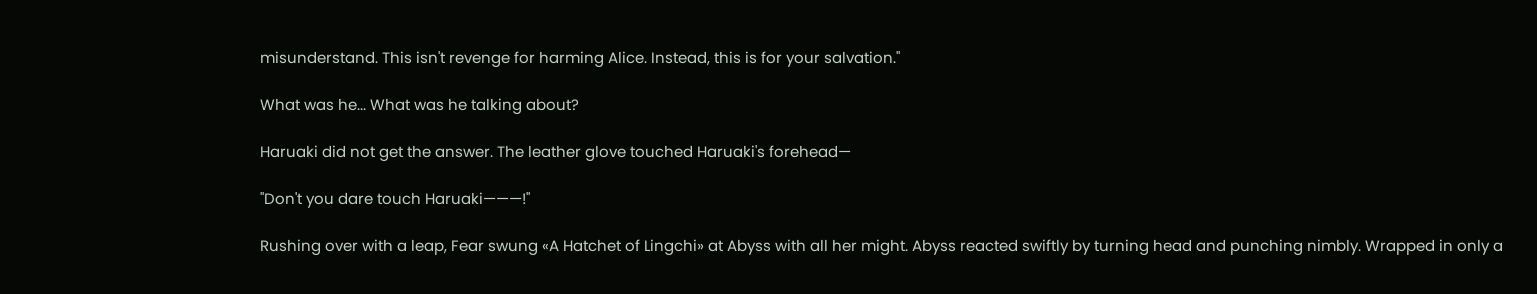misunderstand. This isn't revenge for harming Alice. Instead, this is for your salvation."

What was he... What was he talking about?

Haruaki did not get the answer. The leather glove touched Haruaki's forehead—

"Don't you dare touch Haruaki———!"

Rushing over with a leap, Fear swung «A Hatchet of Lingchi» at Abyss with all her might. Abyss reacted swiftly by turning head and punching nimbly. Wrapped in only a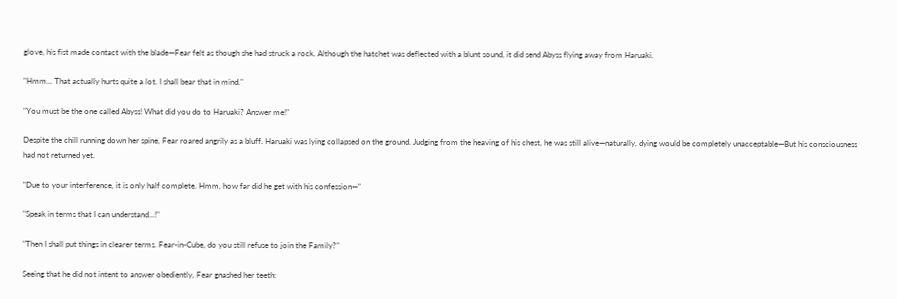glove, his fist made contact with the blade—Fear felt as though she had struck a rock. Although the hatchet was deflected with a blunt sound, it did send Abyss flying away from Haruaki.

"Hmm... That actually hurts quite a lot. I shall bear that in mind."

"You must be the one called Abyss! What did you do to Haruaki? Answer me!"

Despite the chill running down her spine, Fear roared angrily as a bluff. Haruaki was lying collapsed on the ground. Judging from the heaving of his chest, he was still alive—naturally, dying would be completely unacceptable—But his consciousness had not returned yet.

"Due to your interference, it is only half complete. Hmm, how far did he get with his confession—"

"Speak in terms that I can understand...!"

"Then I shall put things in clearer terms. Fear-in-Cube, do you still refuse to join the Family?"

Seeing that he did not intent to answer obediently, Fear gnashed her teeth: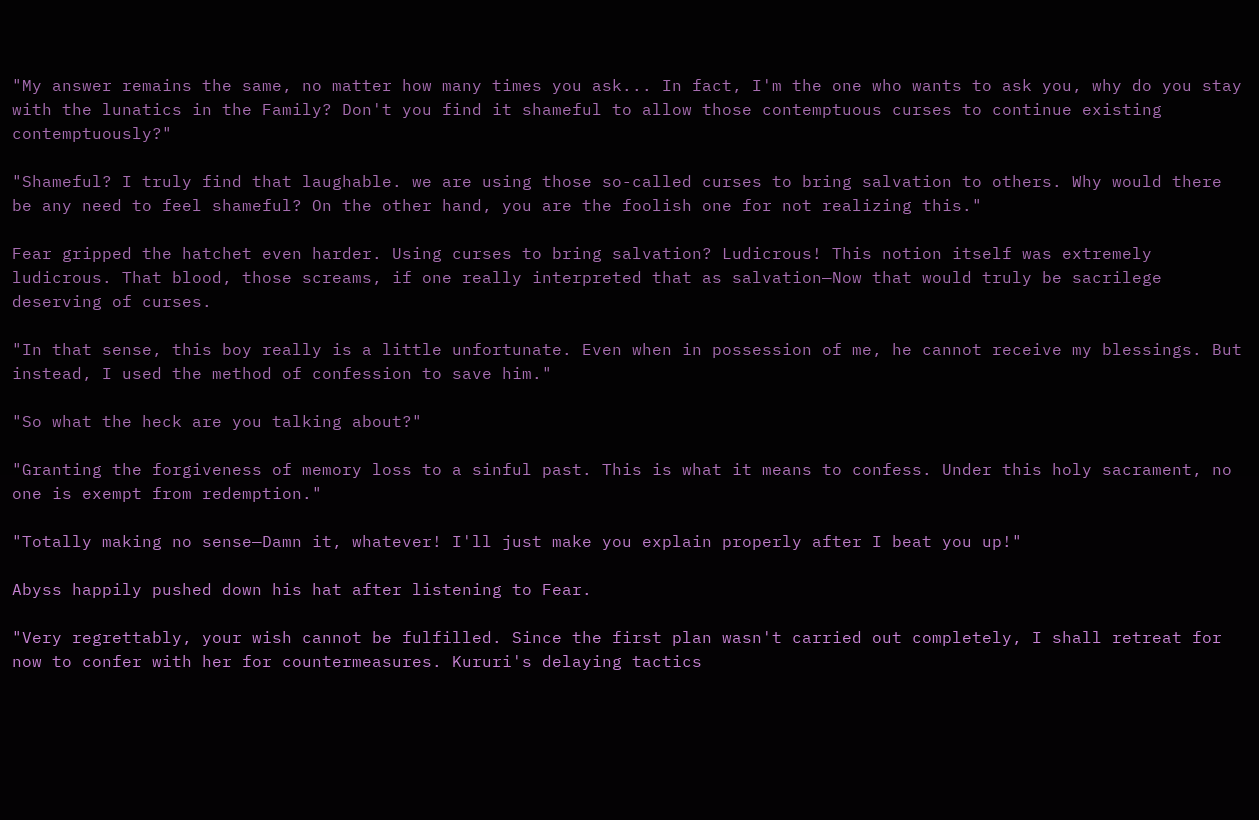"My answer remains the same, no matter how many times you ask... In fact, I'm the one who wants to ask you, why do you stay with the lunatics in the Family? Don't you find it shameful to allow those contemptuous curses to continue existing contemptuously?"

"Shameful? I truly find that laughable. we are using those so-called curses to bring salvation to others. Why would there be any need to feel shameful? On the other hand, you are the foolish one for not realizing this."

Fear gripped the hatchet even harder. Using curses to bring salvation? Ludicrous! This notion itself was extremely ludicrous. That blood, those screams, if one really interpreted that as salvation—Now that would truly be sacrilege deserving of curses.

"In that sense, this boy really is a little unfortunate. Even when in possession of me, he cannot receive my blessings. But instead, I used the method of confession to save him."

"So what the heck are you talking about?"

"Granting the forgiveness of memory loss to a sinful past. This is what it means to confess. Under this holy sacrament, no one is exempt from redemption."

"Totally making no sense—Damn it, whatever! I'll just make you explain properly after I beat you up!"

Abyss happily pushed down his hat after listening to Fear.

"Very regrettably, your wish cannot be fulfilled. Since the first plan wasn't carried out completely, I shall retreat for now to confer with her for countermeasures. Kururi's delaying tactics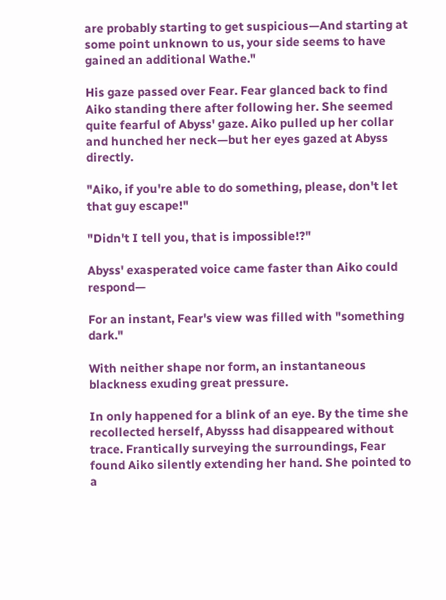are probably starting to get suspicious—And starting at some point unknown to us, your side seems to have gained an additional Wathe."

His gaze passed over Fear. Fear glanced back to find Aiko standing there after following her. She seemed quite fearful of Abyss' gaze. Aiko pulled up her collar and hunched her neck—but her eyes gazed at Abyss directly.

"Aiko, if you're able to do something, please, don't let that guy escape!"

"Didn't I tell you, that is impossible!?"

Abyss' exasperated voice came faster than Aiko could respond—

For an instant, Fear's view was filled with "something dark."

With neither shape nor form, an instantaneous blackness exuding great pressure.

In only happened for a blink of an eye. By the time she recollected herself, Abysss had disappeared without trace. Frantically surveying the surroundings, Fear found Aiko silently extending her hand. She pointed to a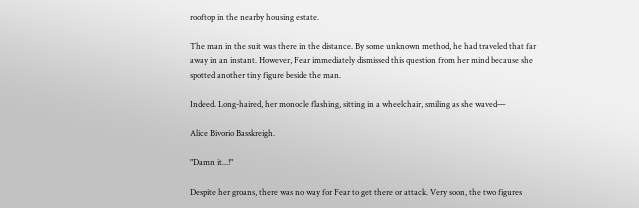rooftop in the nearby housing estate.

The man in the suit was there in the distance. By some unknown method, he had traveled that far away in an instant. However, Fear immediately dismissed this question from her mind because she spotted another tiny figure beside the man.

Indeed. Long-haired, her monocle flashing, sitting in a wheelchair, smiling as she waved—

Alice Bivorio Basskreigh.

"Damn it...!"

Despite her groans, there was no way for Fear to get there or attack. Very soon, the two figures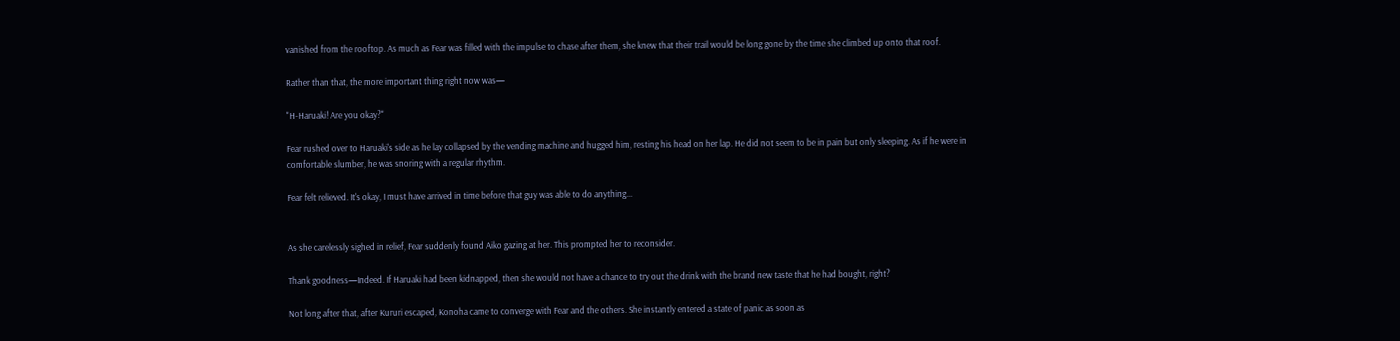vanished from the rooftop. As much as Fear was filled with the impulse to chase after them, she knew that their trail would be long gone by the time she climbed up onto that roof.

Rather than that, the more important thing right now was—

"H-Haruaki! Are you okay?"

Fear rushed over to Haruaki's side as he lay collapsed by the vending machine and hugged him, resting his head on her lap. He did not seem to be in pain but only sleeping. As if he were in comfortable slumber, he was snoring with a regular rhythm.

Fear felt relieved. It's okay, I must have arrived in time before that guy was able to do anything...


As she carelessly sighed in relief, Fear suddenly found Aiko gazing at her. This prompted her to reconsider.

Thank goodness—Indeed. If Haruaki had been kidnapped, then she would not have a chance to try out the drink with the brand new taste that he had bought, right?

Not long after that, after Kururi escaped, Konoha came to converge with Fear and the others. She instantly entered a state of panic as soon as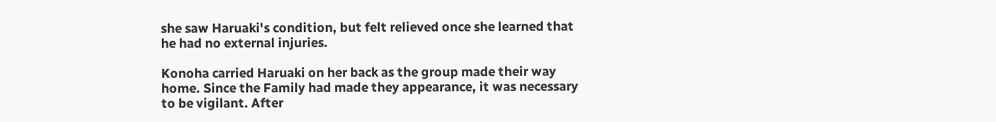she saw Haruaki's condition, but felt relieved once she learned that he had no external injuries.

Konoha carried Haruaki on her back as the group made their way home. Since the Family had made they appearance, it was necessary to be vigilant. After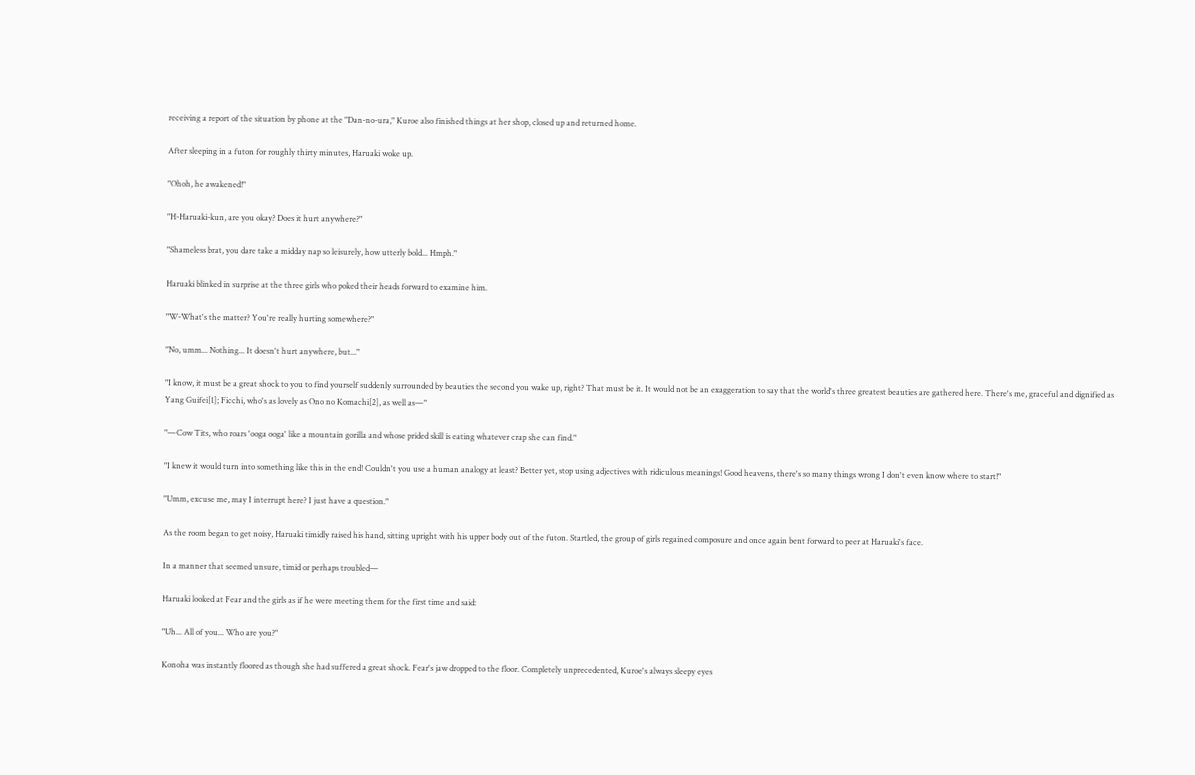receiving a report of the situation by phone at the "Dan-no-ura," Kuroe also finished things at her shop, closed up and returned home.

After sleeping in a futon for roughly thirty minutes, Haruaki woke up.

"Ohoh, he awakened!"

"H-Haruaki-kun, are you okay? Does it hurt anywhere?"

"Shameless brat, you dare take a midday nap so leisurely, how utterly bold... Hmph."

Haruaki blinked in surprise at the three girls who poked their heads forward to examine him.

"W-What's the matter? You're really hurting somewhere?"

"No, umm... Nothing... It doesn't hurt anywhere, but..."

"I know, it must be a great shock to you to find yourself suddenly surrounded by beauties the second you wake up, right? That must be it. It would not be an exaggeration to say that the world's three greatest beauties are gathered here. There's me, graceful and dignified as Yang Guifei[1]; Ficchi, who's as lovely as Ono no Komachi[2], as well as—"

"—Cow Tits, who roars 'ooga ooga' like a mountain gorilla and whose prided skill is eating whatever crap she can find."

"I knew it would turn into something like this in the end! Couldn't you use a human analogy at least? Better yet, stop using adjectives with ridiculous meanings! Good heavens, there's so many things wrong I don't even know where to start!"

"Umm, excuse me, may I interrupt here? I just have a question."

As the room began to get noisy, Haruaki timidly raised his hand, sitting upright with his upper body out of the futon. Startled, the group of girls regained composure and once again bent forward to peer at Haruaki's face.

In a manner that seemed unsure, timid or perhaps troubled—

Haruaki looked at Fear and the girls as if he were meeting them for the first time and said:

"Uh... All of you... Who are you?"

Konoha was instantly floored as though she had suffered a great shock. Fear's jaw dropped to the floor. Completely unprecedented, Kuroe's always sleepy eyes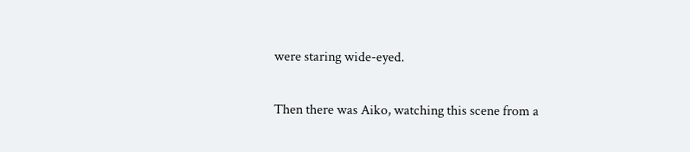were staring wide-eyed.

Then there was Aiko, watching this scene from a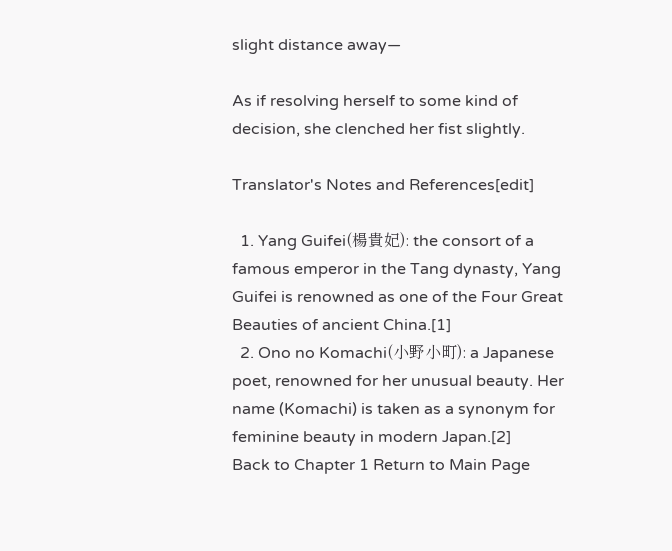slight distance away—

As if resolving herself to some kind of decision, she clenched her fist slightly.

Translator's Notes and References[edit]

  1. Yang Guifei(楊貴妃): the consort of a famous emperor in the Tang dynasty, Yang Guifei is renowned as one of the Four Great Beauties of ancient China.[1]
  2. Ono no Komachi(小野小町): a Japanese poet, renowned for her unusual beauty. Her name (Komachi) is taken as a synonym for feminine beauty in modern Japan.[2]
Back to Chapter 1 Return to Main Page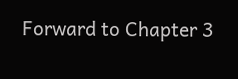Forward to Chapter 3